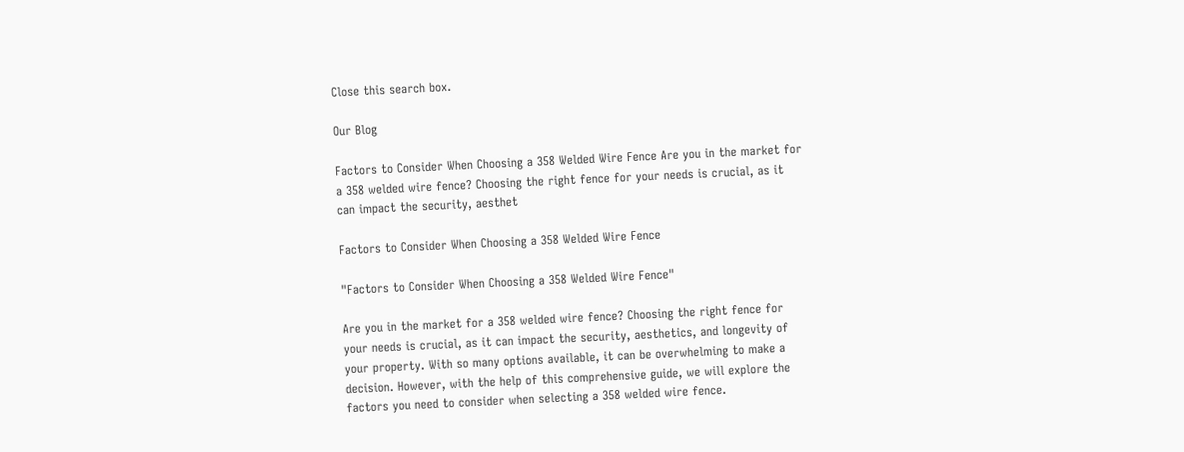Close this search box.

Our Blog

Factors to Consider When Choosing a 358 Welded Wire Fence Are you in the market for a 358 welded wire fence? Choosing the right fence for your needs is crucial, as it can impact the security, aesthet

Factors to Consider When Choosing a 358 Welded Wire Fence

"Factors to Consider When Choosing a 358 Welded Wire Fence"

Are you in the market for a 358 welded wire fence? Choosing the right fence for your needs is crucial, as it can impact the security, aesthetics, and longevity of your property. With so many options available, it can be overwhelming to make a decision. However, with the help of this comprehensive guide, we will explore the factors you need to consider when selecting a 358 welded wire fence.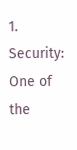1. Security: One of the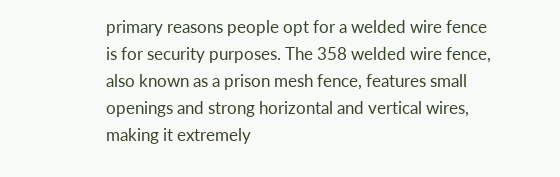primary reasons people opt for a welded wire fence is for security purposes. The 358 welded wire fence, also known as a prison mesh fence, features small openings and strong horizontal and vertical wires, making it extremely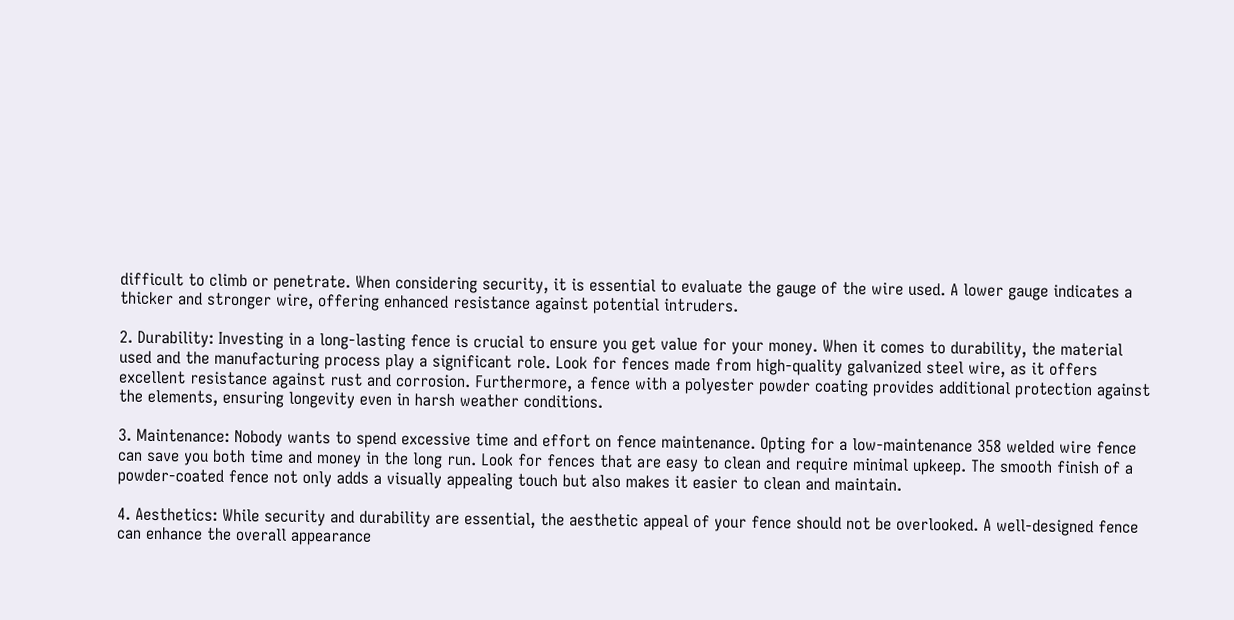difficult to climb or penetrate. When considering security, it is essential to evaluate the gauge of the wire used. A lower gauge indicates a thicker and stronger wire, offering enhanced resistance against potential intruders.

2. Durability: Investing in a long-lasting fence is crucial to ensure you get value for your money. When it comes to durability, the material used and the manufacturing process play a significant role. Look for fences made from high-quality galvanized steel wire, as it offers excellent resistance against rust and corrosion. Furthermore, a fence with a polyester powder coating provides additional protection against the elements, ensuring longevity even in harsh weather conditions.

3. Maintenance: Nobody wants to spend excessive time and effort on fence maintenance. Opting for a low-maintenance 358 welded wire fence can save you both time and money in the long run. Look for fences that are easy to clean and require minimal upkeep. The smooth finish of a powder-coated fence not only adds a visually appealing touch but also makes it easier to clean and maintain.

4. Aesthetics: While security and durability are essential, the aesthetic appeal of your fence should not be overlooked. A well-designed fence can enhance the overall appearance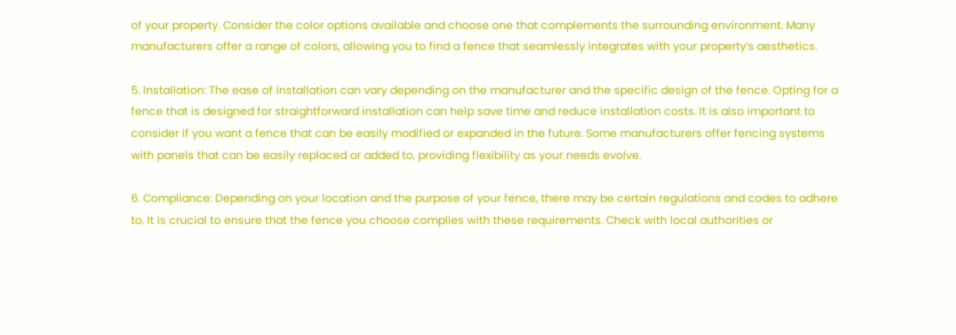of your property. Consider the color options available and choose one that complements the surrounding environment. Many manufacturers offer a range of colors, allowing you to find a fence that seamlessly integrates with your property’s aesthetics.

5. Installation: The ease of installation can vary depending on the manufacturer and the specific design of the fence. Opting for a fence that is designed for straightforward installation can help save time and reduce installation costs. It is also important to consider if you want a fence that can be easily modified or expanded in the future. Some manufacturers offer fencing systems with panels that can be easily replaced or added to, providing flexibility as your needs evolve.

6. Compliance: Depending on your location and the purpose of your fence, there may be certain regulations and codes to adhere to. It is crucial to ensure that the fence you choose complies with these requirements. Check with local authorities or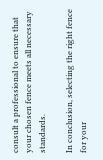consult a professional to ensure that your chosen fence meets all necessary standards.

In conclusion, selecting the right fence for your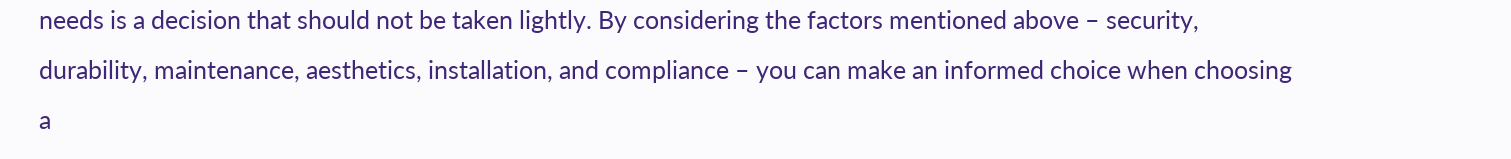needs is a decision that should not be taken lightly. By considering the factors mentioned above – security, durability, maintenance, aesthetics, installation, and compliance – you can make an informed choice when choosing a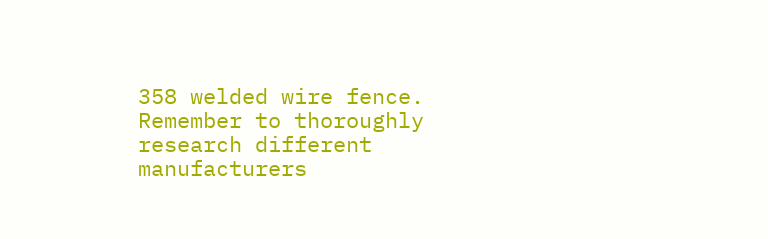358 welded wire fence. Remember to thoroughly research different manufacturers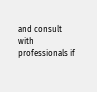and consult with professionals if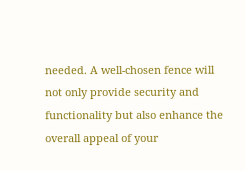needed. A well-chosen fence will not only provide security and functionality but also enhance the overall appeal of your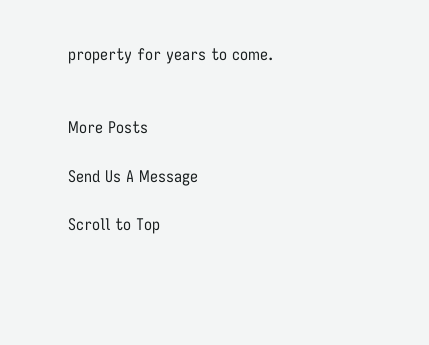property for years to come.


More Posts

Send Us A Message

Scroll to Top